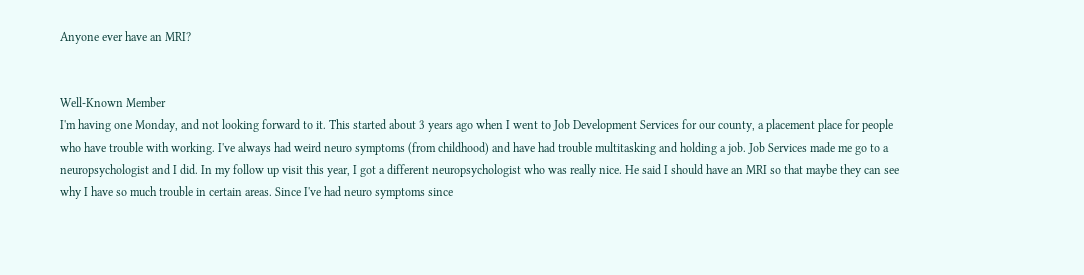Anyone ever have an MRI?


Well-Known Member
I'm having one Monday, and not looking forward to it. This started about 3 years ago when I went to Job Development Services for our county, a placement place for people who have trouble with working. I've always had weird neuro symptoms (from childhood) and have had trouble multitasking and holding a job. Job Services made me go to a neuropsychologist and I did. In my follow up visit this year, I got a different neuropsychologist who was really nice. He said I should have an MRI so that maybe they can see why I have so much trouble in certain areas. Since I've had neuro symptoms since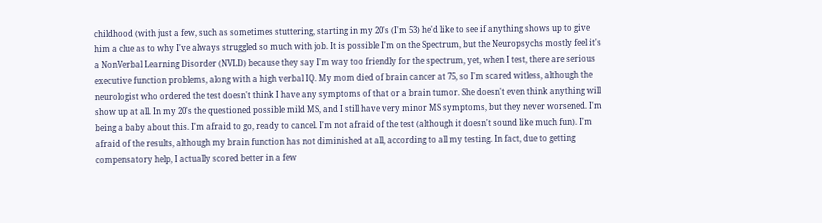childhood (with just a few, such as sometimes stuttering, starting in my 20's (I'm 53) he'd like to see if anything shows up to give him a clue as to why I've always struggled so much with job. It is possible I'm on the Spectrum, but the Neuropsychs mostly feel it's a NonVerbal Learning Disorder (NVLD) because they say I'm way too friendly for the spectrum, yet, when I test, there are serious executive function problems, along with a high verbal IQ. My mom died of brain cancer at 75, so I'm scared witless, although the neurologist who ordered the test doesn't think I have any symptoms of that or a brain tumor. She doesn't even think anything will show up at all. In my 20's the questioned possible mild MS, and I still have very minor MS symptoms, but they never worsened. I'm being a baby about this. I'm afraid to go, ready to cancel. I'm not afraid of the test (although it doesn't sound like much fun). I'm afraid of the results, although my brain function has not diminished at all, according to all my testing. In fact, due to getting compensatory help, I actually scored better in a few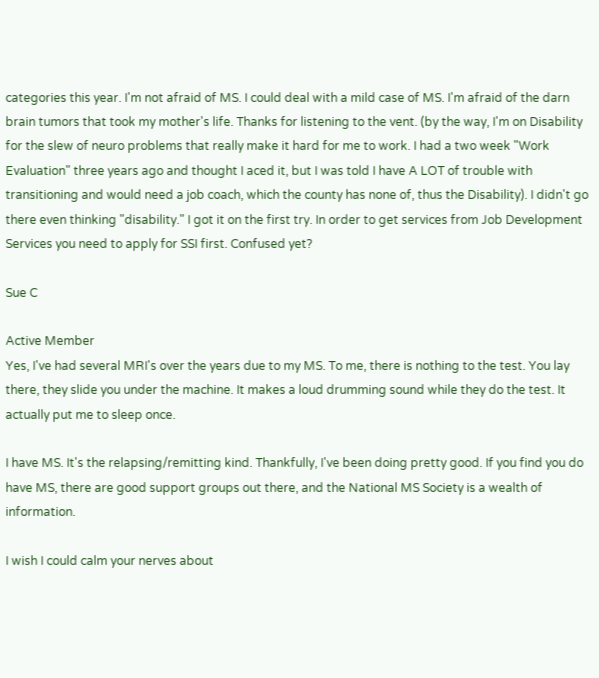categories this year. I'm not afraid of MS. I could deal with a mild case of MS. I'm afraid of the darn brain tumors that took my mother's life. Thanks for listening to the vent. (by the way, I'm on Disability for the slew of neuro problems that really make it hard for me to work. I had a two week "Work Evaluation" three years ago and thought I aced it, but I was told I have A LOT of trouble with transitioning and would need a job coach, which the county has none of, thus the Disability). I didn't go there even thinking "disability." I got it on the first try. In order to get services from Job Development Services you need to apply for SSI first. Confused yet?

Sue C

Active Member
Yes, I've had several MRI's over the years due to my MS. To me, there is nothing to the test. You lay there, they slide you under the machine. It makes a loud drumming sound while they do the test. It actually put me to sleep once.

I have MS. It's the relapsing/remitting kind. Thankfully, I've been doing pretty good. If you find you do have MS, there are good support groups out there, and the National MS Society is a wealth of information.

I wish I could calm your nerves about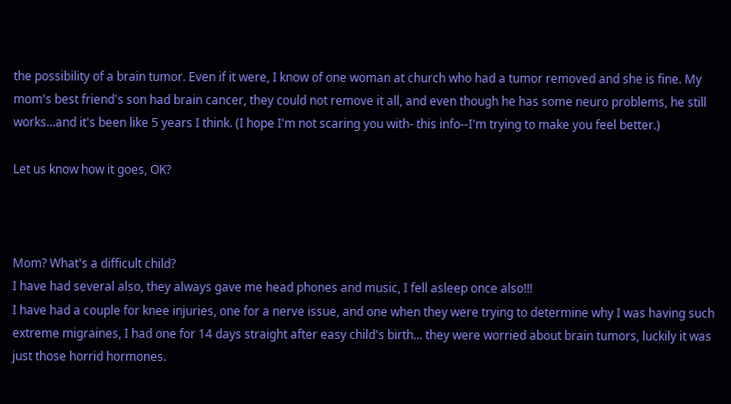the possibility of a brain tumor. Even if it were, I know of one woman at church who had a tumor removed and she is fine. My mom's best friend's son had brain cancer, they could not remove it all, and even though he has some neuro problems, he still works...and it's been like 5 years I think. (I hope I'm not scaring you with- this info--I'm trying to make you feel better.)

Let us know how it goes, OK?



Mom? What's a difficult child?
I have had several also, they always gave me head phones and music, I fell asleep once also!!!
I have had a couple for knee injuries, one for a nerve issue, and one when they were trying to determine why I was having such extreme migraines, I had one for 14 days straight after easy child's birth... they were worried about brain tumors, luckily it was just those horrid hormones.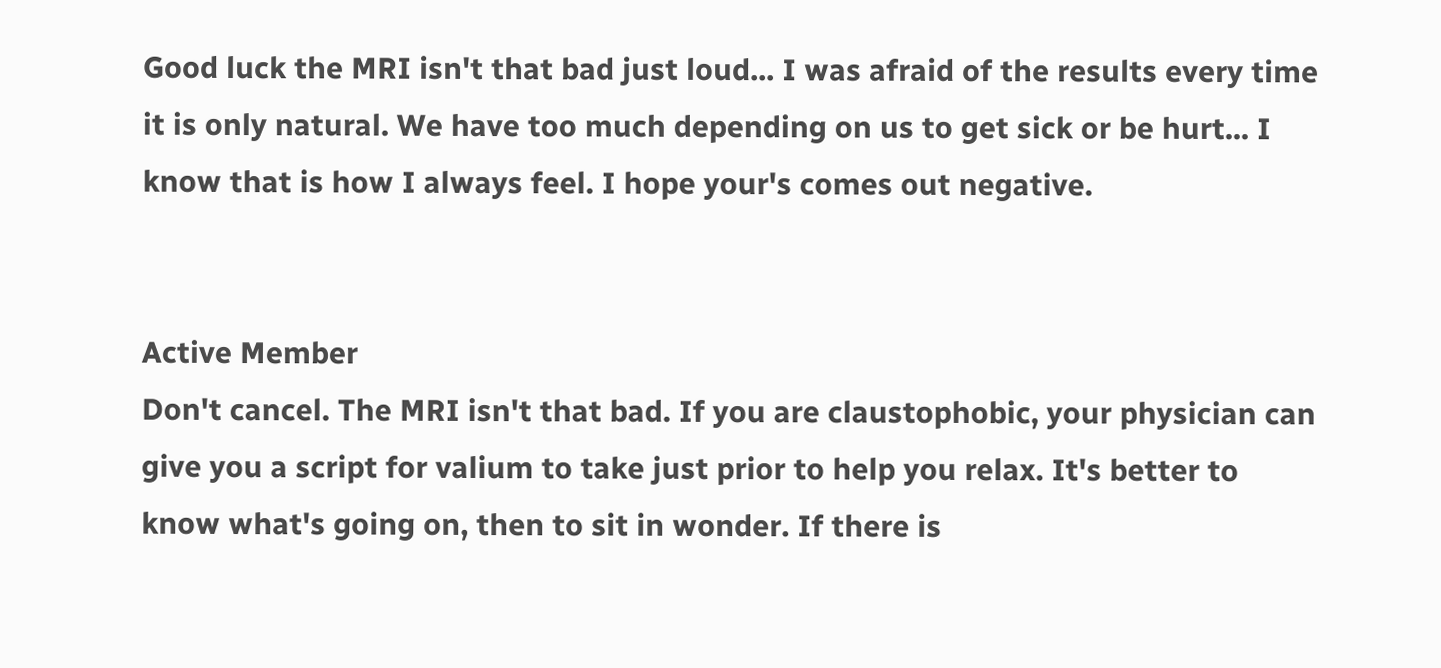Good luck the MRI isn't that bad just loud... I was afraid of the results every time it is only natural. We have too much depending on us to get sick or be hurt... I know that is how I always feel. I hope your's comes out negative.


Active Member
Don't cancel. The MRI isn't that bad. If you are claustophobic, your physician can give you a script for valium to take just prior to help you relax. It's better to know what's going on, then to sit in wonder. If there is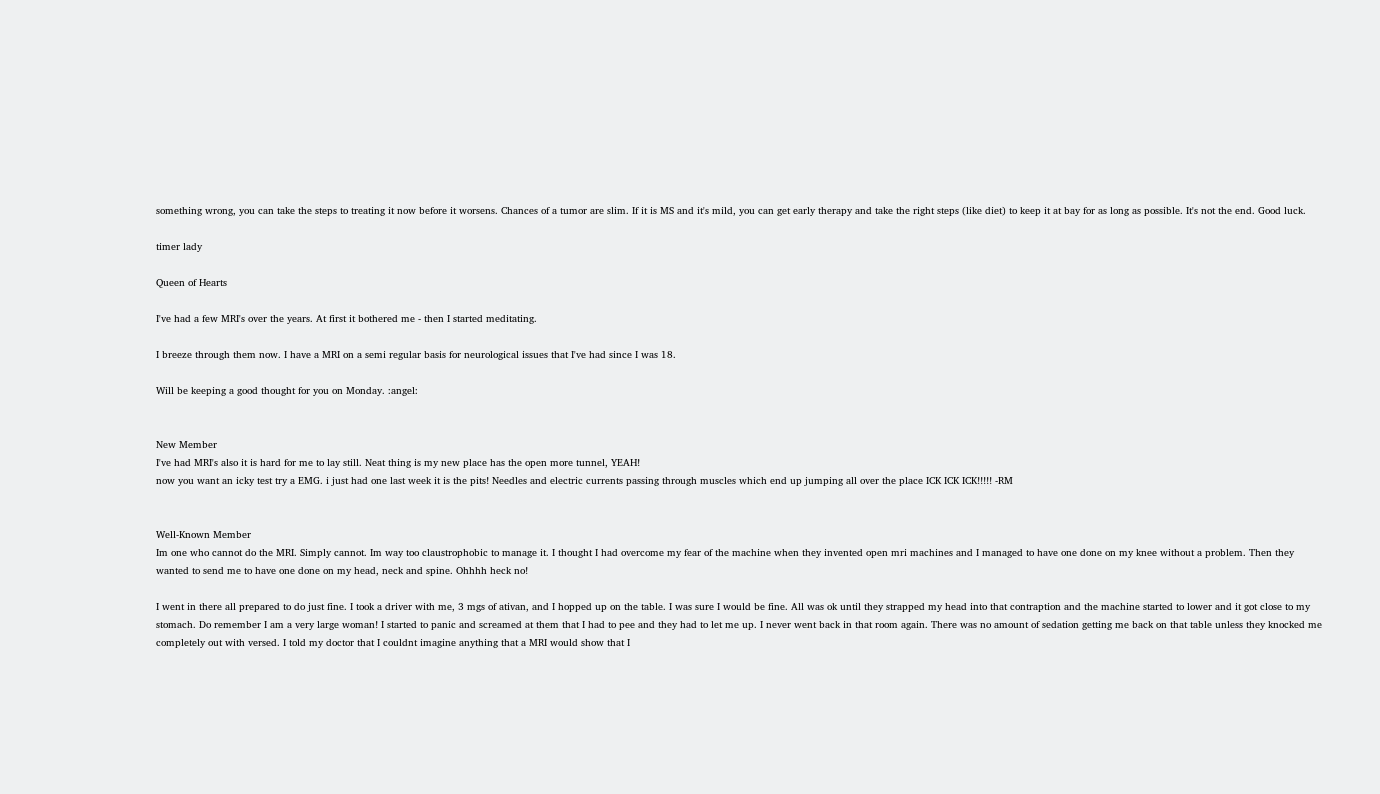something wrong, you can take the steps to treating it now before it worsens. Chances of a tumor are slim. If it is MS and it's mild, you can get early therapy and take the right steps (like diet) to keep it at bay for as long as possible. It's not the end. Good luck.

timer lady

Queen of Hearts

I've had a few MRI's over the years. At first it bothered me - then I started meditating.

I breeze through them now. I have a MRI on a semi regular basis for neurological issues that I've had since I was 18.

Will be keeping a good thought for you on Monday. :angel:


New Member
I've had MRI's also it is hard for me to lay still. Neat thing is my new place has the open more tunnel, YEAH!
now you want an icky test try a EMG. i just had one last week it is the pits! Needles and electric currents passing through muscles which end up jumping all over the place ICK ICK ICK!!!!! -RM


Well-Known Member
Im one who cannot do the MRI. Simply cannot. Im way too claustrophobic to manage it. I thought I had overcome my fear of the machine when they invented open mri machines and I managed to have one done on my knee without a problem. Then they wanted to send me to have one done on my head, neck and spine. Ohhhh heck no!

I went in there all prepared to do just fine. I took a driver with me, 3 mgs of ativan, and I hopped up on the table. I was sure I would be fine. All was ok until they strapped my head into that contraption and the machine started to lower and it got close to my stomach. Do remember I am a very large woman! I started to panic and screamed at them that I had to pee and they had to let me up. I never went back in that room again. There was no amount of sedation getting me back on that table unless they knocked me completely out with versed. I told my doctor that I couldnt imagine anything that a MRI would show that I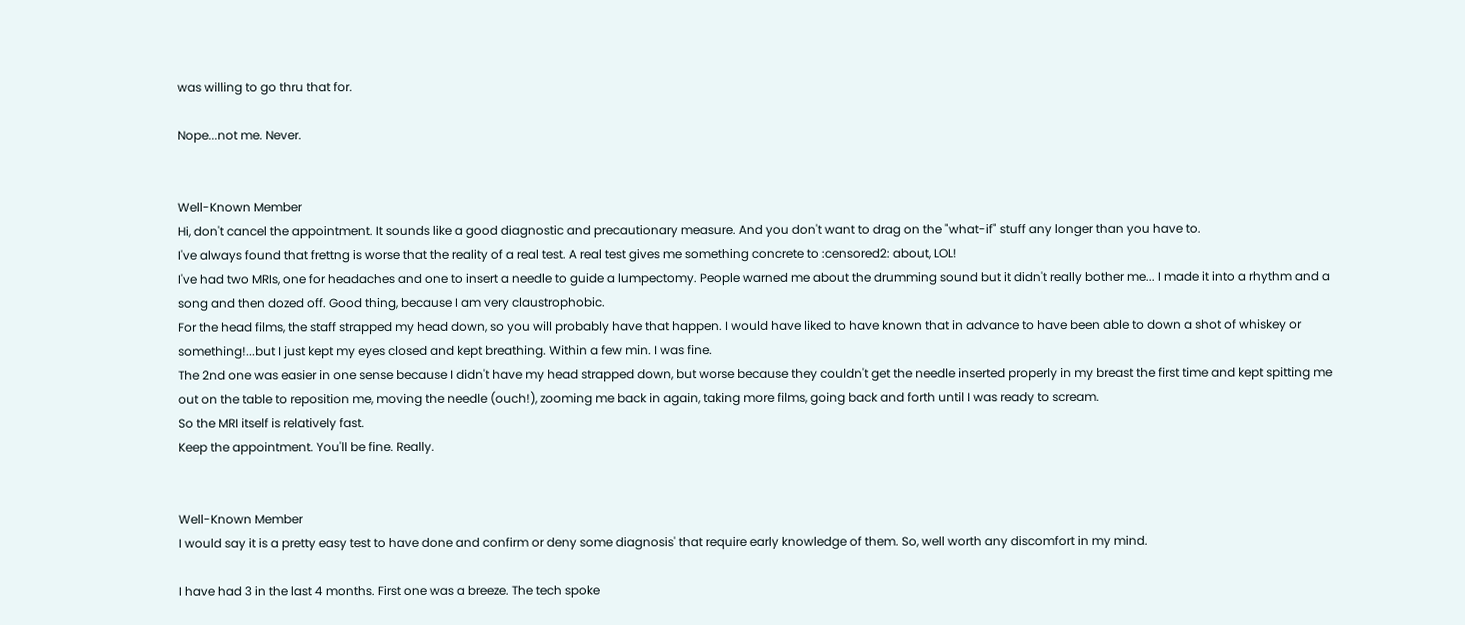was willing to go thru that for.

Nope...not me. Never.


Well-Known Member
Hi, don't cancel the appointment. It sounds like a good diagnostic and precautionary measure. And you don't want to drag on the "what-if" stuff any longer than you have to.
I've always found that frettng is worse that the reality of a real test. A real test gives me something concrete to :censored2: about, LOL!
I've had two MRIs, one for headaches and one to insert a needle to guide a lumpectomy. People warned me about the drumming sound but it didn't really bother me... I made it into a rhythm and a song and then dozed off. Good thing, because I am very claustrophobic.
For the head films, the staff strapped my head down, so you will probably have that happen. I would have liked to have known that in advance to have been able to down a shot of whiskey or something!...but I just kept my eyes closed and kept breathing. Within a few min. I was fine.
The 2nd one was easier in one sense because I didn't have my head strapped down, but worse because they couldn't get the needle inserted properly in my breast the first time and kept spitting me out on the table to reposition me, moving the needle (ouch!), zooming me back in again, taking more films, going back and forth until I was ready to scream.
So the MRI itself is relatively fast.
Keep the appointment. You'll be fine. Really.


Well-Known Member
I would say it is a pretty easy test to have done and confirm or deny some diagnosis' that require early knowledge of them. So, well worth any discomfort in my mind.

I have had 3 in the last 4 months. First one was a breeze. The tech spoke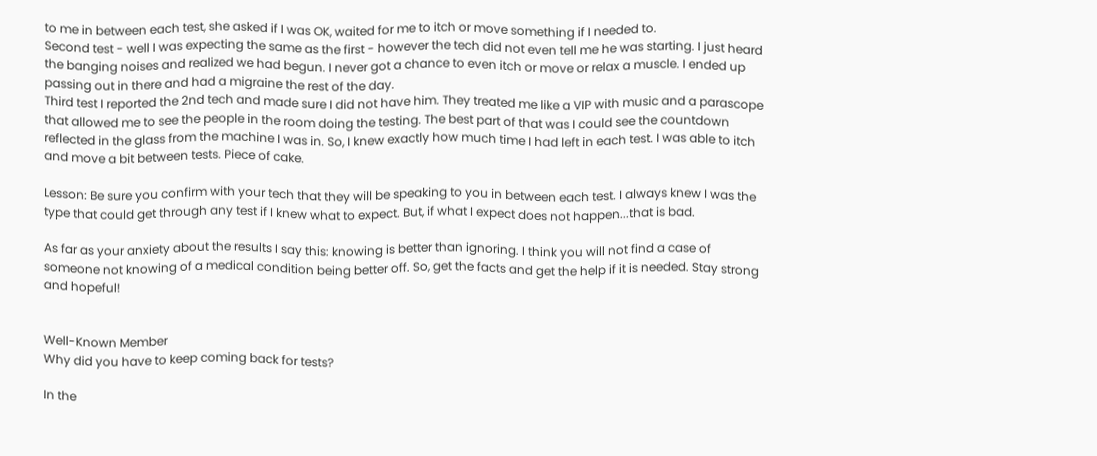to me in between each test, she asked if I was OK, waited for me to itch or move something if I needed to.
Second test - well I was expecting the same as the first - however the tech did not even tell me he was starting. I just heard the banging noises and realized we had begun. I never got a chance to even itch or move or relax a muscle. I ended up passing out in there and had a migraine the rest of the day.
Third test I reported the 2nd tech and made sure I did not have him. They treated me like a VIP with music and a parascope that allowed me to see the people in the room doing the testing. The best part of that was I could see the countdown reflected in the glass from the machine I was in. So, I knew exactly how much time I had left in each test. I was able to itch and move a bit between tests. Piece of cake.

Lesson: Be sure you confirm with your tech that they will be speaking to you in between each test. I always knew I was the type that could get through any test if I knew what to expect. But, if what I expect does not happen...that is bad.

As far as your anxiety about the results I say this: knowing is better than ignoring. I think you will not find a case of someone not knowing of a medical condition being better off. So, get the facts and get the help if it is needed. Stay strong and hopeful!


Well-Known Member
Why did you have to keep coming back for tests?

In the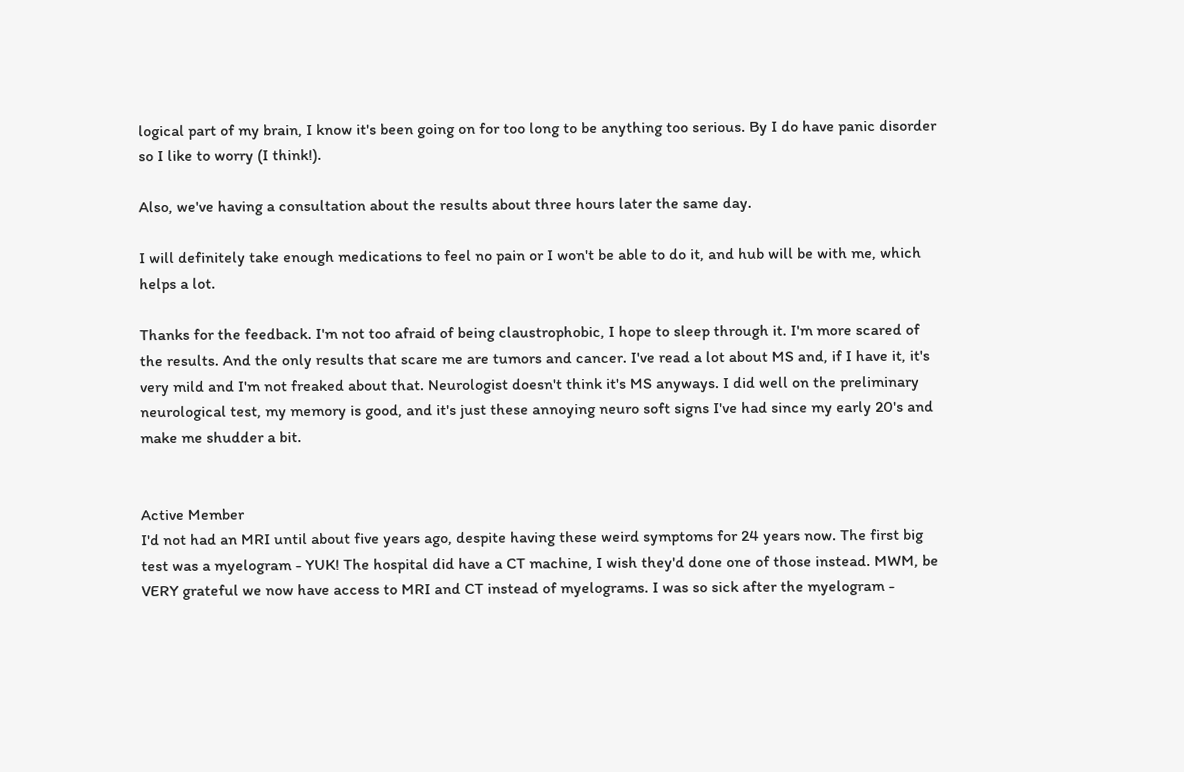logical part of my brain, I know it's been going on for too long to be anything too serious. By I do have panic disorder so I like to worry (I think!).

Also, we've having a consultation about the results about three hours later the same day.

I will definitely take enough medications to feel no pain or I won't be able to do it, and hub will be with me, which helps a lot.

Thanks for the feedback. I'm not too afraid of being claustrophobic, I hope to sleep through it. I'm more scared of the results. And the only results that scare me are tumors and cancer. I've read a lot about MS and, if I have it, it's very mild and I'm not freaked about that. Neurologist doesn't think it's MS anyways. I did well on the preliminary neurological test, my memory is good, and it's just these annoying neuro soft signs I've had since my early 20's and make me shudder a bit.


Active Member
I'd not had an MRI until about five years ago, despite having these weird symptoms for 24 years now. The first big test was a myelogram - YUK! The hospital did have a CT machine, I wish they'd done one of those instead. MWM, be VERY grateful we now have access to MRI and CT instead of myelograms. I was so sick after the myelogram -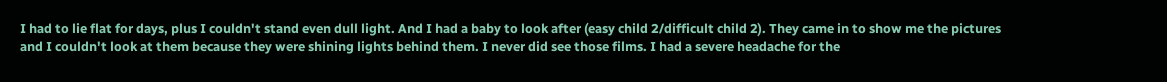I had to lie flat for days, plus I couldn't stand even dull light. And I had a baby to look after (easy child 2/difficult child 2). They came in to show me the pictures and I couldn't look at them because they were shining lights behind them. I never did see those films. I had a severe headache for the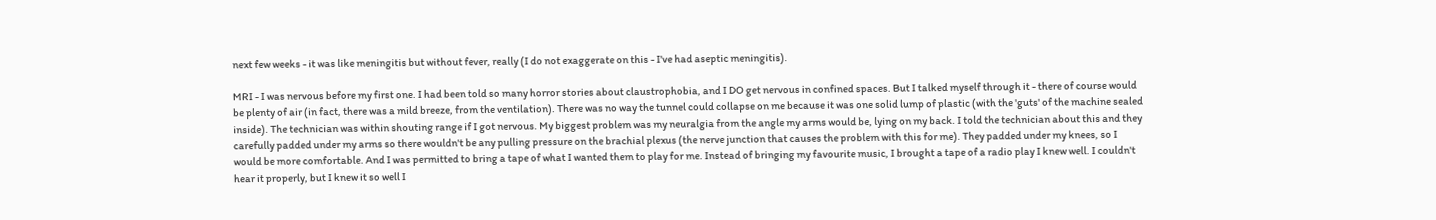next few weeks - it was like meningitis but without fever, really (I do not exaggerate on this - I've had aseptic meningitis).

MRI - I was nervous before my first one. I had been told so many horror stories about claustrophobia, and I DO get nervous in confined spaces. But I talked myself through it - there of course would be plenty of air (in fact, there was a mild breeze, from the ventilation). There was no way the tunnel could collapse on me because it was one solid lump of plastic (with the 'guts' of the machine sealed inside). The technician was within shouting range if I got nervous. My biggest problem was my neuralgia from the angle my arms would be, lying on my back. I told the technician about this and they carefully padded under my arms so there wouldn't be any pulling pressure on the brachial plexus (the nerve junction that causes the problem with this for me). They padded under my knees, so I would be more comfortable. And I was permitted to bring a tape of what I wanted them to play for me. Instead of bringing my favourite music, I brought a tape of a radio play I knew well. I couldn't hear it properly, but I knew it so well I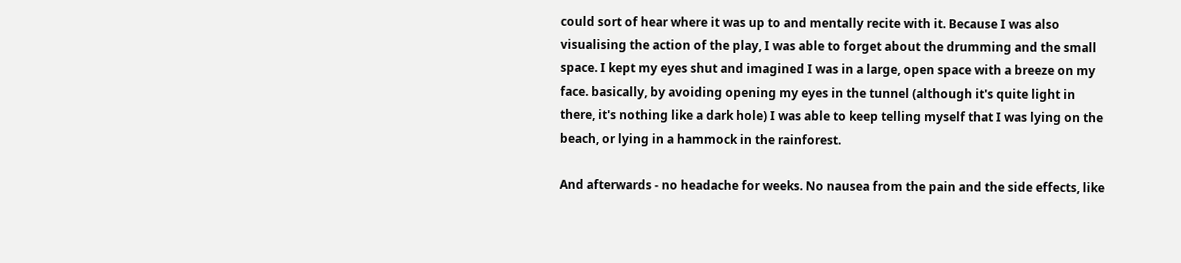could sort of hear where it was up to and mentally recite with it. Because I was also visualising the action of the play, I was able to forget about the drumming and the small space. I kept my eyes shut and imagined I was in a large, open space with a breeze on my face. basically, by avoiding opening my eyes in the tunnel (although it's quite light in there, it's nothing like a dark hole) I was able to keep telling myself that I was lying on the beach, or lying in a hammock in the rainforest.

And afterwards - no headache for weeks. No nausea from the pain and the side effects, like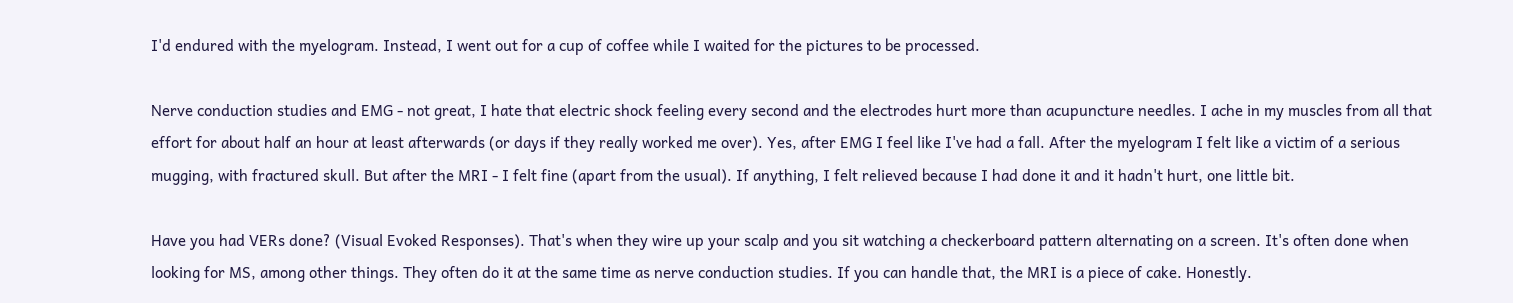I'd endured with the myelogram. Instead, I went out for a cup of coffee while I waited for the pictures to be processed.

Nerve conduction studies and EMG - not great, I hate that electric shock feeling every second and the electrodes hurt more than acupuncture needles. I ache in my muscles from all that effort for about half an hour at least afterwards (or days if they really worked me over). Yes, after EMG I feel like I've had a fall. After the myelogram I felt like a victim of a serious mugging, with fractured skull. But after the MRI - I felt fine (apart from the usual). If anything, I felt relieved because I had done it and it hadn't hurt, one little bit.

Have you had VERs done? (Visual Evoked Responses). That's when they wire up your scalp and you sit watching a checkerboard pattern alternating on a screen. It's often done when looking for MS, among other things. They often do it at the same time as nerve conduction studies. If you can handle that, the MRI is a piece of cake. Honestly.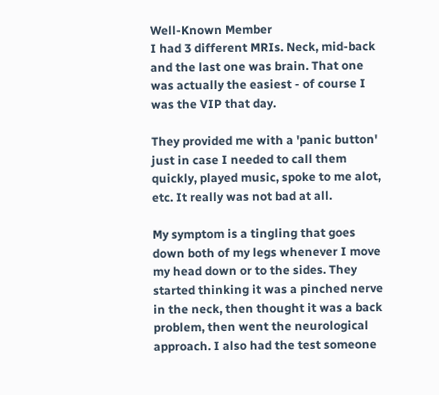Well-Known Member
I had 3 different MRIs. Neck, mid-back and the last one was brain. That one was actually the easiest - of course I was the VIP that day.

They provided me with a 'panic button' just in case I needed to call them quickly, played music, spoke to me alot, etc. It really was not bad at all.

My symptom is a tingling that goes down both of my legs whenever I move my head down or to the sides. They started thinking it was a pinched nerve in the neck, then thought it was a back problem, then went the neurological approach. I also had the test someone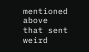mentioned above that sent weird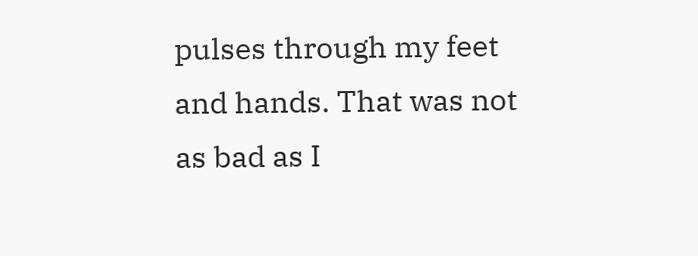pulses through my feet and hands. That was not as bad as I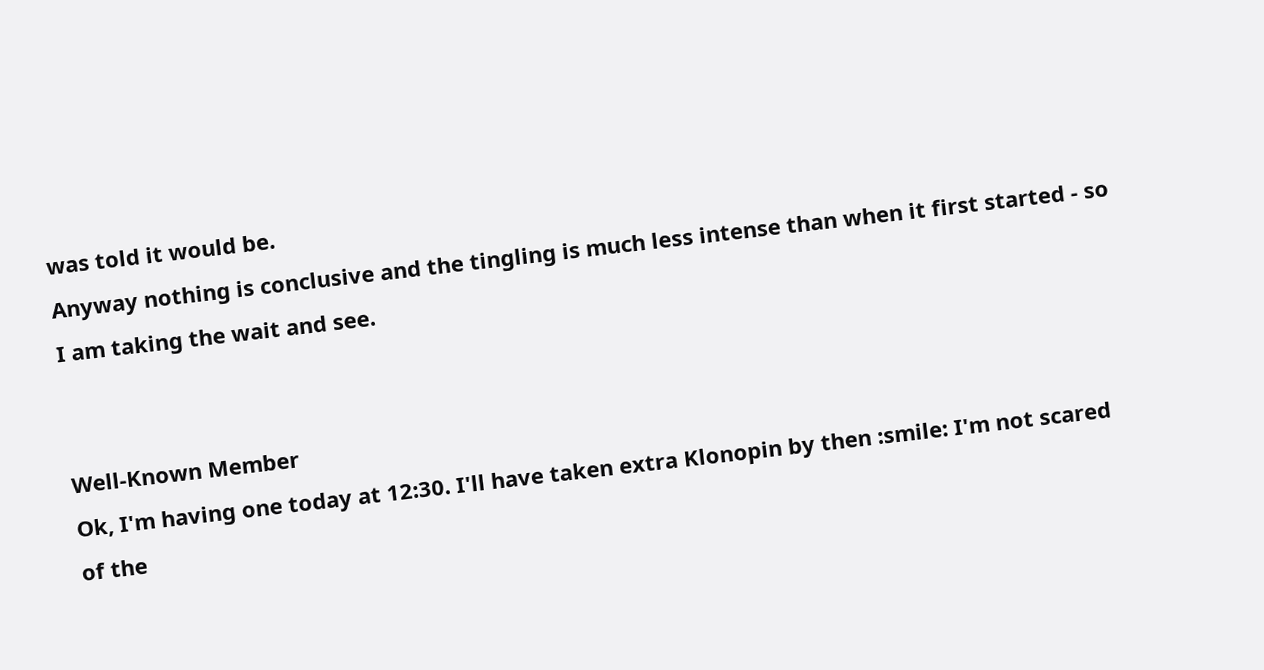was told it would be.
Anyway nothing is conclusive and the tingling is much less intense than when it first started - so I am taking the wait and see.


Well-Known Member
Ok, I'm having one today at 12:30. I'll have taken extra Klonopin by then :smile: I'm not scared of the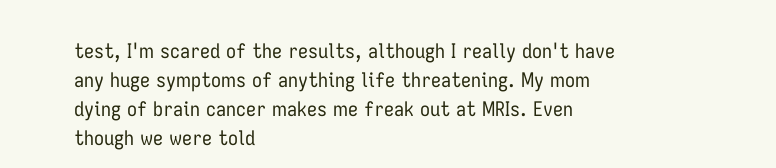test, I'm scared of the results, although I really don't have any huge symptoms of anything life threatening. My mom dying of brain cancer makes me freak out at MRIs. Even though we were told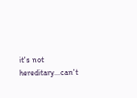it's not hereditary...can't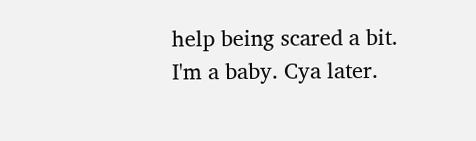help being scared a bit. I'm a baby. Cya later.